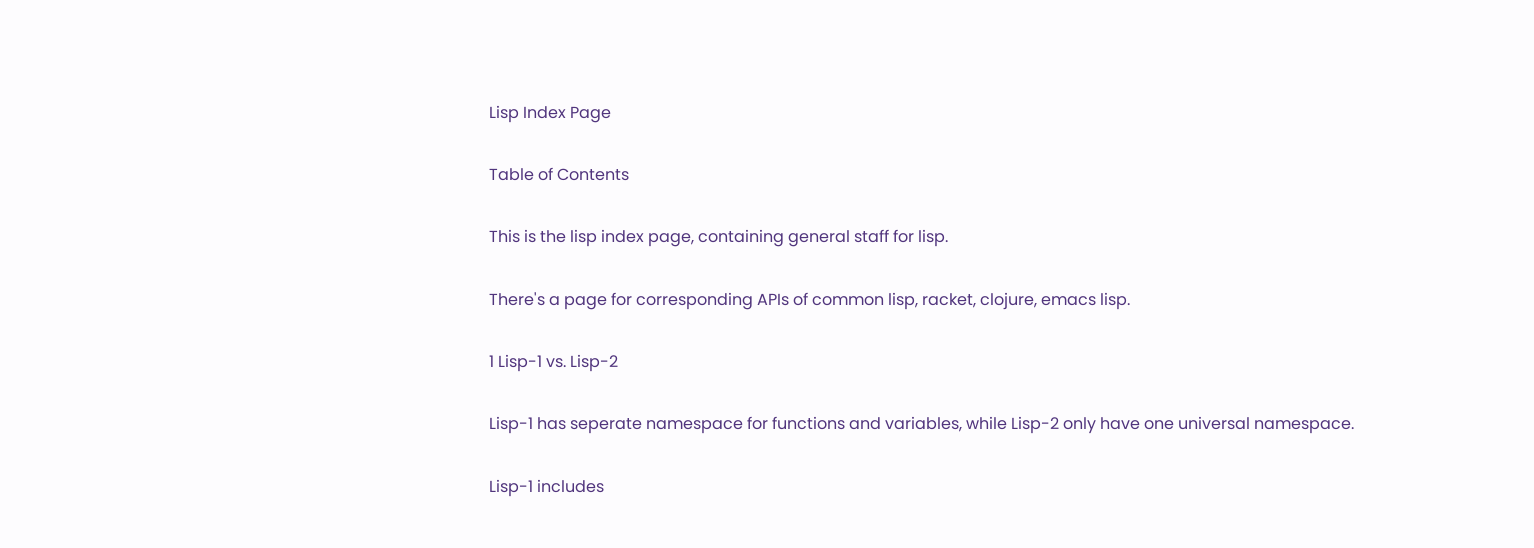Lisp Index Page

Table of Contents

This is the lisp index page, containing general staff for lisp.

There's a page for corresponding APIs of common lisp, racket, clojure, emacs lisp.

1 Lisp-1 vs. Lisp-2

Lisp-1 has seperate namespace for functions and variables, while Lisp-2 only have one universal namespace.

Lisp-1 includes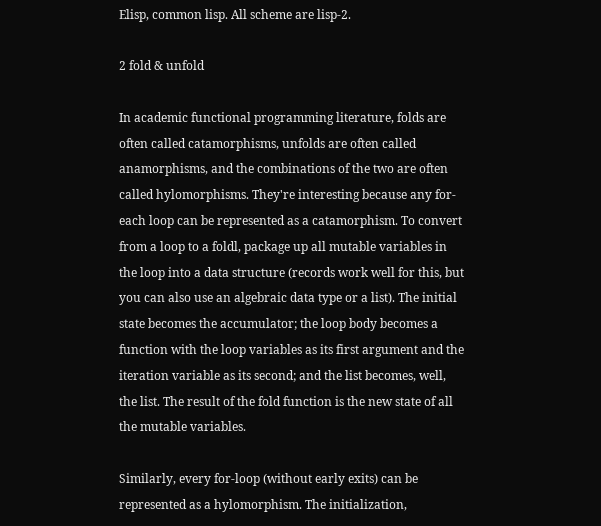Elisp, common lisp. All scheme are lisp-2.

2 fold & unfold

In academic functional programming literature, folds are often called catamorphisms, unfolds are often called anamorphisms, and the combinations of the two are often called hylomorphisms. They're interesting because any for-each loop can be represented as a catamorphism. To convert from a loop to a foldl, package up all mutable variables in the loop into a data structure (records work well for this, but you can also use an algebraic data type or a list). The initial state becomes the accumulator; the loop body becomes a function with the loop variables as its first argument and the iteration variable as its second; and the list becomes, well, the list. The result of the fold function is the new state of all the mutable variables.

Similarly, every for-loop (without early exits) can be represented as a hylomorphism. The initialization,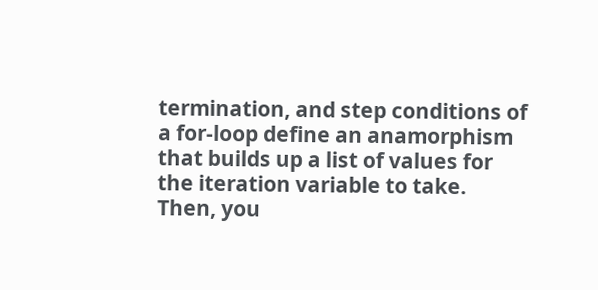termination, and step conditions of a for-loop define an anamorphism that builds up a list of values for the iteration variable to take. Then, you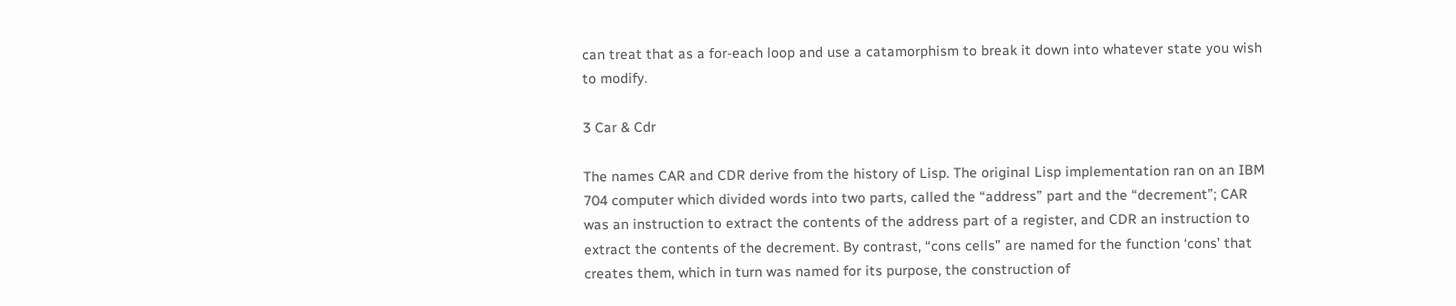can treat that as a for-each loop and use a catamorphism to break it down into whatever state you wish to modify.

3 Car & Cdr

The names CAR and CDR derive from the history of Lisp. The original Lisp implementation ran on an IBM 704 computer which divided words into two parts, called the “address” part and the “decrement”; CAR was an instruction to extract the contents of the address part of a register, and CDR an instruction to extract the contents of the decrement. By contrast, “cons cells” are named for the function ‘cons’ that creates them, which in turn was named for its purpose, the construction of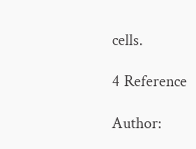cells.

4 Reference

Author: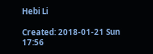Hebi Li

Created: 2018-01-21 Sun 17:56